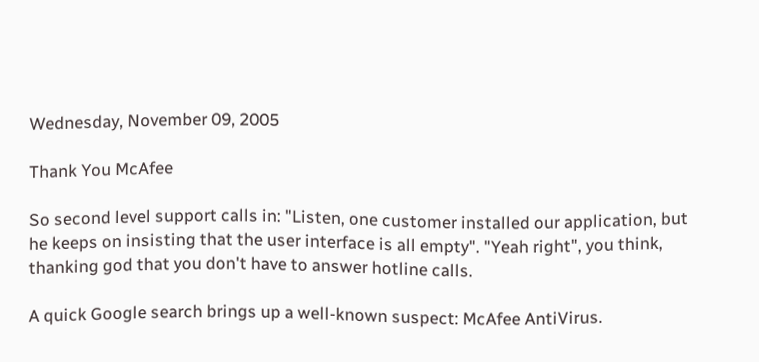Wednesday, November 09, 2005

Thank You McAfee

So second level support calls in: "Listen, one customer installed our application, but he keeps on insisting that the user interface is all empty". "Yeah right", you think, thanking god that you don't have to answer hotline calls.

A quick Google search brings up a well-known suspect: McAfee AntiVirus.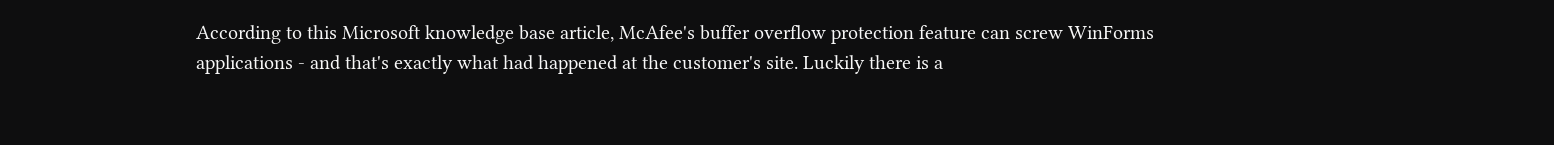According to this Microsoft knowledge base article, McAfee's buffer overflow protection feature can screw WinForms applications - and that's exactly what had happened at the customer's site. Luckily there is a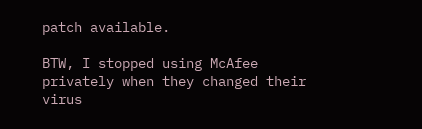patch available.

BTW, I stopped using McAfee privately when they changed their virus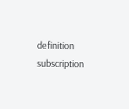definition subscription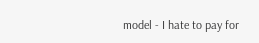model - I hate to pay for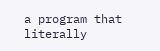a program that literally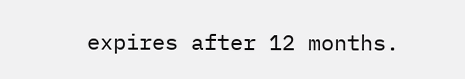expires after 12 months.